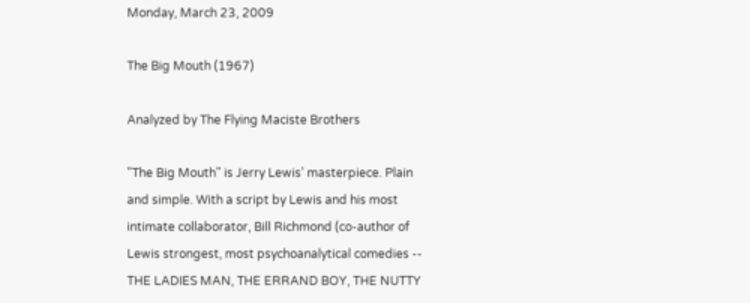Monday, March 23, 2009

The Big Mouth (1967)

Analyzed by The Flying Maciste Brothers

"The Big Mouth" is Jerry Lewis’ masterpiece. Plain and simple. With a script by Lewis and his most intimate collaborator, Bill Richmond (co-author of Lewis strongest, most psychoanalytical comedies -- THE LADIES MAN, THE ERRAND BOY, THE NUTTY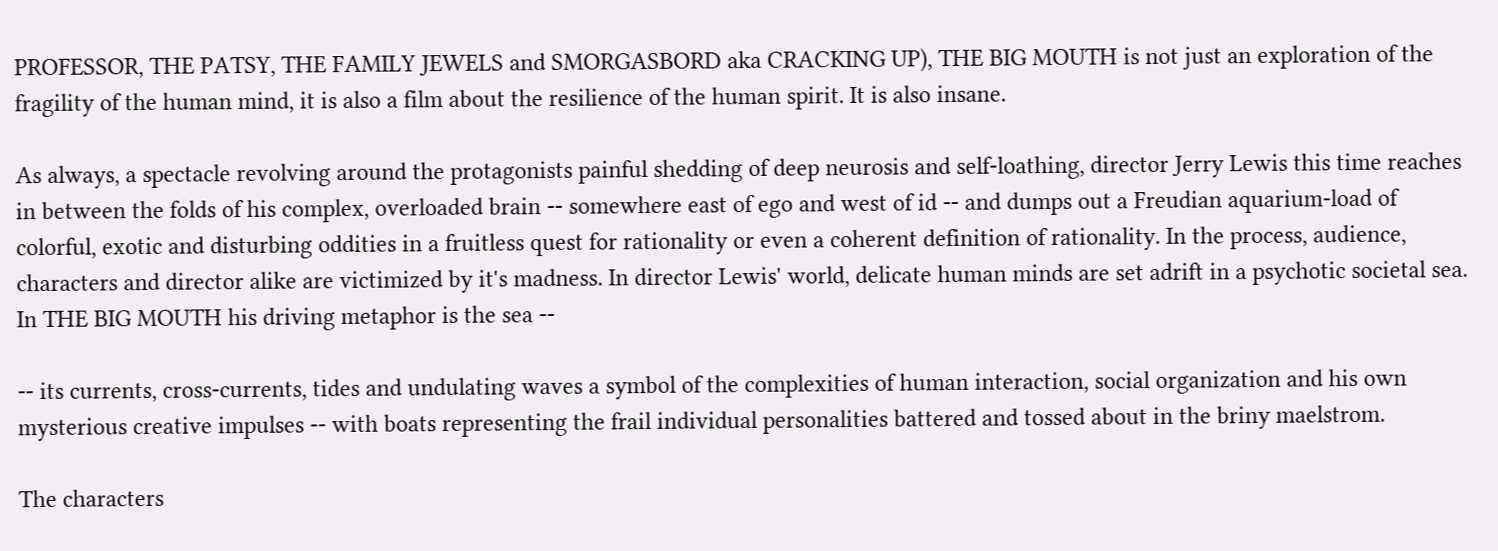PROFESSOR, THE PATSY, THE FAMILY JEWELS and SMORGASBORD aka CRACKING UP), THE BIG MOUTH is not just an exploration of the fragility of the human mind, it is also a film about the resilience of the human spirit. It is also insane.

As always, a spectacle revolving around the protagonists painful shedding of deep neurosis and self-loathing, director Jerry Lewis this time reaches in between the folds of his complex, overloaded brain -- somewhere east of ego and west of id -- and dumps out a Freudian aquarium-load of colorful, exotic and disturbing oddities in a fruitless quest for rationality or even a coherent definition of rationality. In the process, audience, characters and director alike are victimized by it's madness. In director Lewis' world, delicate human minds are set adrift in a psychotic societal sea. In THE BIG MOUTH his driving metaphor is the sea --

-- its currents, cross-currents, tides and undulating waves a symbol of the complexities of human interaction, social organization and his own mysterious creative impulses -- with boats representing the frail individual personalities battered and tossed about in the briny maelstrom.

The characters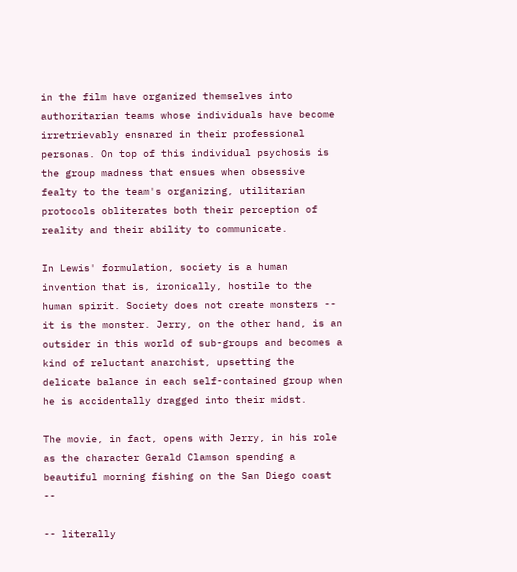in the film have organized themselves into authoritarian teams whose individuals have become irretrievably ensnared in their professional personas. On top of this individual psychosis is the group madness that ensues when obsessive fealty to the team's organizing, utilitarian protocols obliterates both their perception of reality and their ability to communicate.

In Lewis' formulation, society is a human invention that is, ironically, hostile to the human spirit. Society does not create monsters -- it is the monster. Jerry, on the other hand, is an outsider in this world of sub-groups and becomes a kind of reluctant anarchist, upsetting the delicate balance in each self-contained group when he is accidentally dragged into their midst.

The movie, in fact, opens with Jerry, in his role as the character Gerald Clamson spending a beautiful morning fishing on the San Diego coast --

-- literally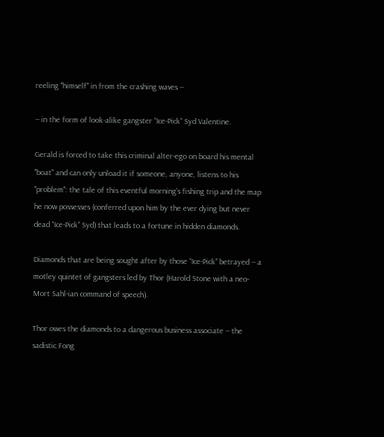reeling "himself" in from the crashing waves --

-- in the form of look-alike gangster “Ice-Pick” Syd Valentine.

Gerald is forced to take this criminal alter-ego on board his mental "boat" and can only unload it if someone, anyone, listens to his "problem": the tale of this eventful morning’s fishing trip and the map he now possesses (conferred upon him by the ever dying but never dead “Ice-Pick” Syd) that leads to a fortune in hidden diamonds.

Diamonds that are being sought after by those “Ice-Pick” betrayed -- a motley quintet of gangsters led by Thor (Harold Stone with a neo-Mort Sahl-ian command of speech).

Thor owes the diamonds to a dangerous business associate -- the sadistic Fong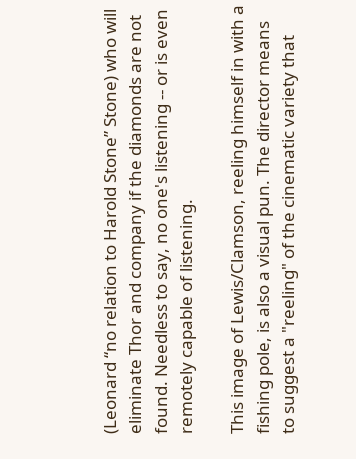(Leonard “no relation to Harold Stone” Stone) who will eliminate Thor and company if the diamonds are not found. Needless to say, no one's listening -- or is even remotely capable of listening.

This image of Lewis/Clamson, reeling himself in with a fishing pole, is also a visual pun. The director means to suggest a "reeling" of the cinematic variety that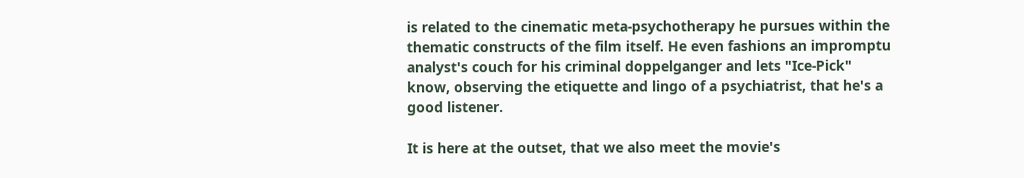is related to the cinematic meta-psychotherapy he pursues within the thematic constructs of the film itself. He even fashions an impromptu analyst's couch for his criminal doppelganger and lets "Ice-Pick" know, observing the etiquette and lingo of a psychiatrist, that he's a good listener.

It is here at the outset, that we also meet the movie's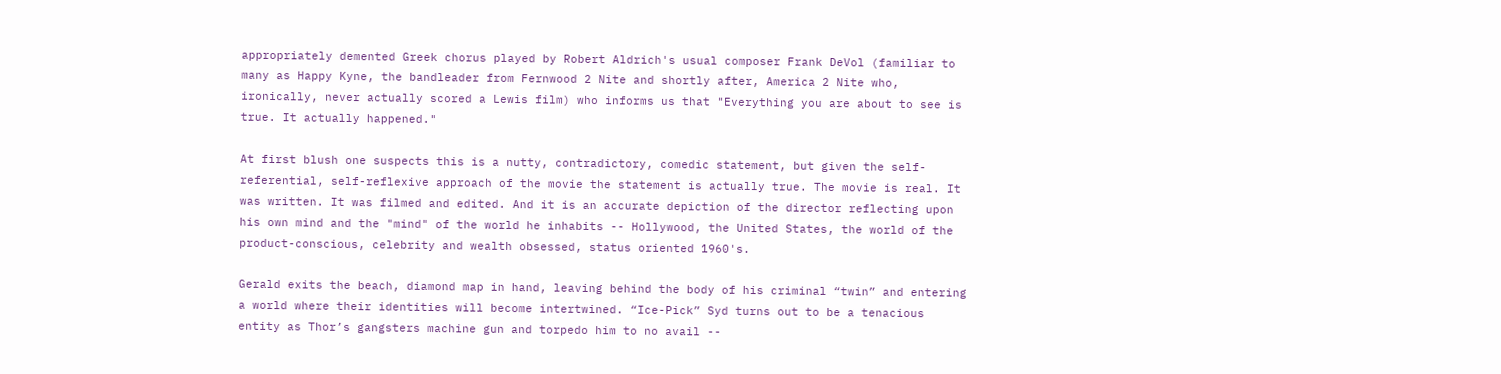appropriately demented Greek chorus played by Robert Aldrich's usual composer Frank DeVol (familiar to many as Happy Kyne, the bandleader from Fernwood 2 Nite and shortly after, America 2 Nite who, ironically, never actually scored a Lewis film) who informs us that "Everything you are about to see is true. It actually happened."

At first blush one suspects this is a nutty, contradictory, comedic statement, but given the self-referential, self-reflexive approach of the movie the statement is actually true. The movie is real. It was written. It was filmed and edited. And it is an accurate depiction of the director reflecting upon his own mind and the "mind" of the world he inhabits -- Hollywood, the United States, the world of the product-conscious, celebrity and wealth obsessed, status oriented 1960's.

Gerald exits the beach, diamond map in hand, leaving behind the body of his criminal “twin” and entering a world where their identities will become intertwined. “Ice-Pick” Syd turns out to be a tenacious entity as Thor’s gangsters machine gun and torpedo him to no avail --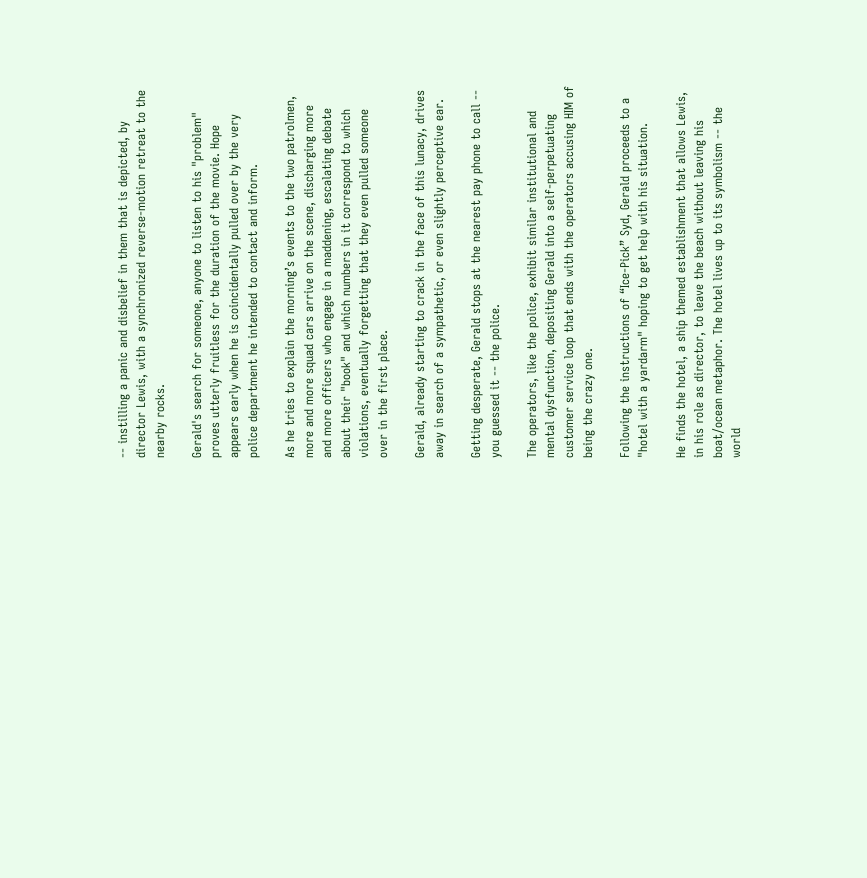-- instilling a panic and disbelief in them that is depicted, by director Lewis, with a synchronized reverse-motion retreat to the nearby rocks.

Gerald's search for someone, anyone to listen to his "problem" proves utterly fruitless for the duration of the movie. Hope appears early when he is coincidentally pulled over by the very police department he intended to contact and inform.

As he tries to explain the morning’s events to the two patrolmen, more and more squad cars arrive on the scene, discharging more and more officers who engage in a maddening, escalating debate about their "book" and which numbers in it correspond to which violations, eventually forgetting that they even pulled someone over in the first place.

Gerald, already starting to crack in the face of this lunacy, drives away in search of a sympathetic, or even slightly perceptive ear.

Getting desperate, Gerald stops at the nearest pay phone to call -- you guessed it -- the police.

The operators, like the police, exhibit similar institutional and mental dysfunction, depositing Gerald into a self-perpetuating customer service loop that ends with the operators accusing HIM of being the crazy one.

Following the instructions of “Ice-Pick” Syd, Gerald proceeds to a "hotel with a yardarm" hoping to get help with his situation.

He finds the hotel, a ship themed establishment that allows Lewis, in his role as director, to leave the beach without leaving his boat/ocean metaphor. The hotel lives up to its symbolism -- the world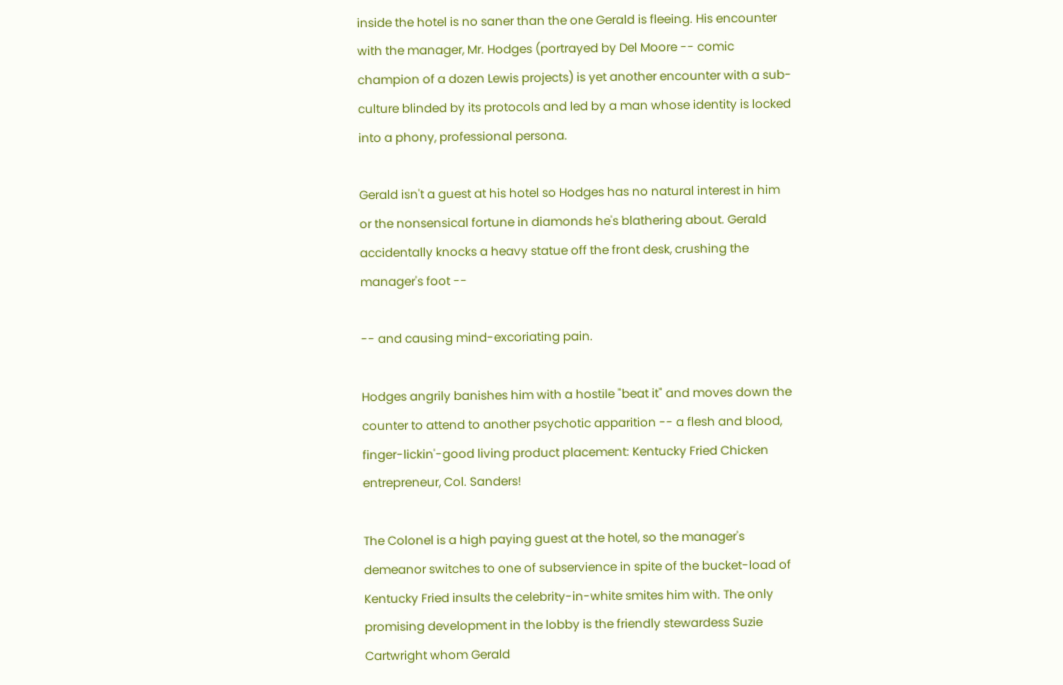inside the hotel is no saner than the one Gerald is fleeing. His encounter with the manager, Mr. Hodges (portrayed by Del Moore -- comic champion of a dozen Lewis projects) is yet another encounter with a sub-culture blinded by its protocols and led by a man whose identity is locked into a phony, professional persona.

Gerald isn't a guest at his hotel so Hodges has no natural interest in him or the nonsensical fortune in diamonds he's blathering about. Gerald accidentally knocks a heavy statue off the front desk, crushing the manager's foot --

-- and causing mind-excoriating pain.

Hodges angrily banishes him with a hostile "beat it" and moves down the counter to attend to another psychotic apparition -- a flesh and blood, finger-lickin'-good living product placement: Kentucky Fried Chicken entrepreneur, Col. Sanders!

The Colonel is a high paying guest at the hotel, so the manager's demeanor switches to one of subservience in spite of the bucket-load of Kentucky Fried insults the celebrity-in-white smites him with. The only promising development in the lobby is the friendly stewardess Suzie Cartwright whom Gerald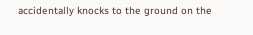accidentally knocks to the ground on the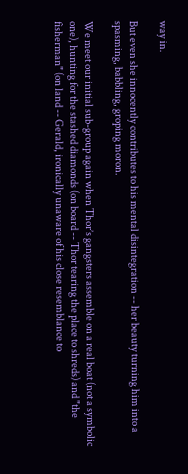way in.

But even she innocently contributes to his mental disintegration -- her beauty turning him into a spasming, babbling, groping moron.

We meet our initial sub-group again when Thor’s gangsters assemble on a real boat (not a symbolic one), hunting for the stashed diamonds (on board -- Thor tearing the place to shreds) and "the fisherman" (on land -- Gerald, ironically unaware of his close resemblance to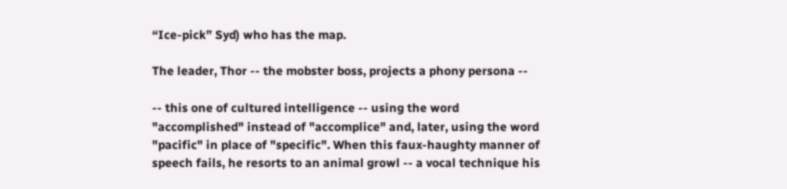“Ice-pick” Syd) who has the map.

The leader, Thor -- the mobster boss, projects a phony persona --

-- this one of cultured intelligence -- using the word "accomplished" instead of "accomplice" and, later, using the word "pacific" in place of "specific". When this faux-haughty manner of speech fails, he resorts to an animal growl -- a vocal technique his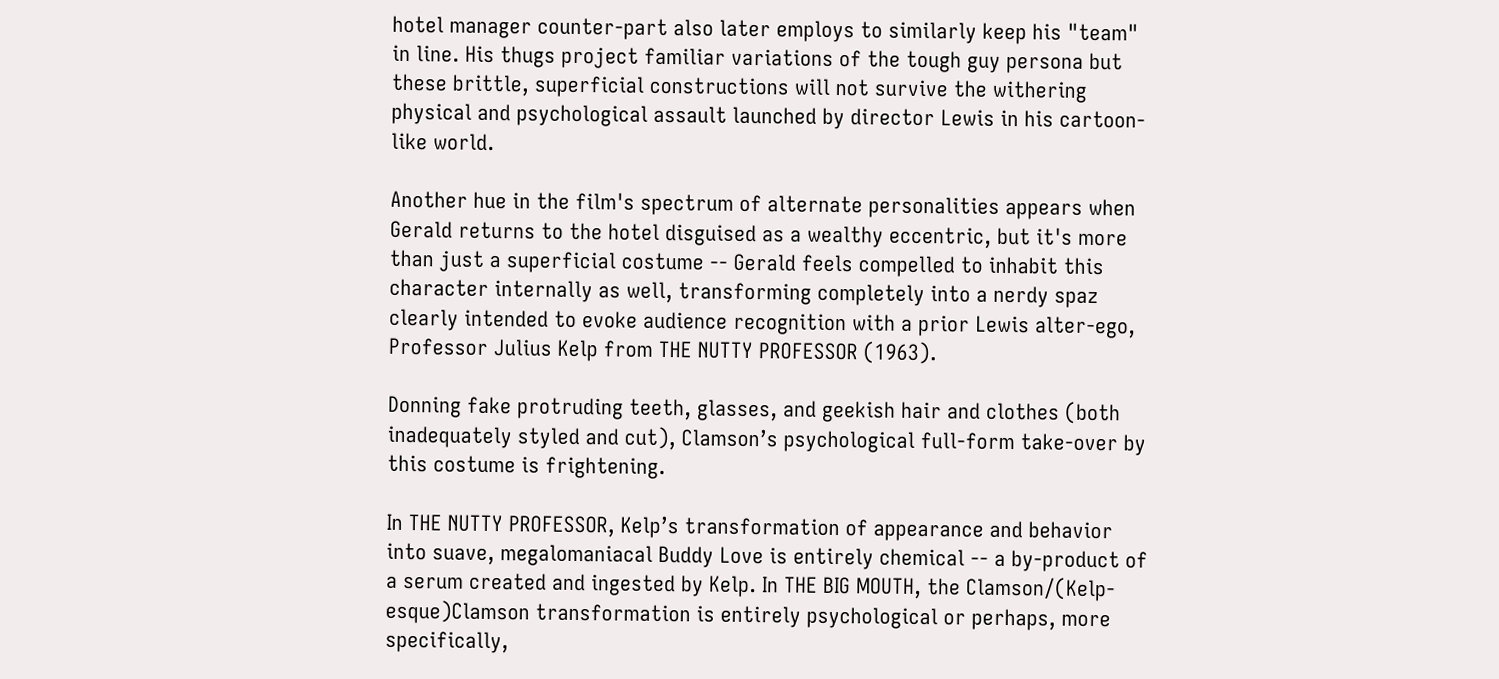hotel manager counter-part also later employs to similarly keep his "team" in line. His thugs project familiar variations of the tough guy persona but these brittle, superficial constructions will not survive the withering physical and psychological assault launched by director Lewis in his cartoon-like world.

Another hue in the film's spectrum of alternate personalities appears when Gerald returns to the hotel disguised as a wealthy eccentric, but it's more than just a superficial costume -- Gerald feels compelled to inhabit this character internally as well, transforming completely into a nerdy spaz clearly intended to evoke audience recognition with a prior Lewis alter-ego, Professor Julius Kelp from THE NUTTY PROFESSOR (1963).

Donning fake protruding teeth, glasses, and geekish hair and clothes (both inadequately styled and cut), Clamson’s psychological full-form take-over by this costume is frightening.

In THE NUTTY PROFESSOR, Kelp’s transformation of appearance and behavior into suave, megalomaniacal Buddy Love is entirely chemical -- a by-product of a serum created and ingested by Kelp. In THE BIG MOUTH, the Clamson/(Kelp-esque)Clamson transformation is entirely psychological or perhaps, more specifically,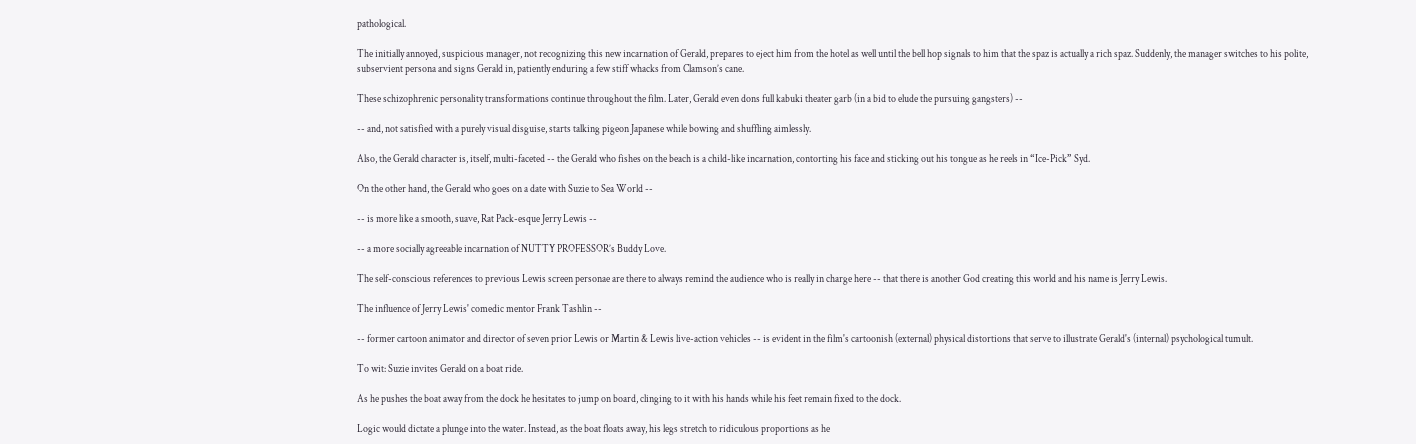pathological.

The initially annoyed, suspicious manager, not recognizing this new incarnation of Gerald, prepares to eject him from the hotel as well until the bell hop signals to him that the spaz is actually a rich spaz. Suddenly, the manager switches to his polite, subservient persona and signs Gerald in, patiently enduring a few stiff whacks from Clamson’s cane.

These schizophrenic personality transformations continue throughout the film. Later, Gerald even dons full kabuki theater garb (in a bid to elude the pursuing gangsters) --

-- and, not satisfied with a purely visual disguise, starts talking pigeon Japanese while bowing and shuffling aimlessly.

Also, the Gerald character is, itself, multi-faceted -- the Gerald who fishes on the beach is a child-like incarnation, contorting his face and sticking out his tongue as he reels in “Ice-Pick” Syd.

On the other hand, the Gerald who goes on a date with Suzie to Sea World --

-- is more like a smooth, suave, Rat Pack-esque Jerry Lewis --

-- a more socially agreeable incarnation of NUTTY PROFESSOR’s Buddy Love.

The self-conscious references to previous Lewis screen personae are there to always remind the audience who is really in charge here -- that there is another God creating this world and his name is Jerry Lewis.

The influence of Jerry Lewis' comedic mentor Frank Tashlin --

-- former cartoon animator and director of seven prior Lewis or Martin & Lewis live-action vehicles -- is evident in the film's cartoonish (external) physical distortions that serve to illustrate Gerald's (internal) psychological tumult.

To wit: Suzie invites Gerald on a boat ride.

As he pushes the boat away from the dock he hesitates to jump on board, clinging to it with his hands while his feet remain fixed to the dock.

Logic would dictate a plunge into the water. Instead, as the boat floats away, his legs stretch to ridiculous proportions as he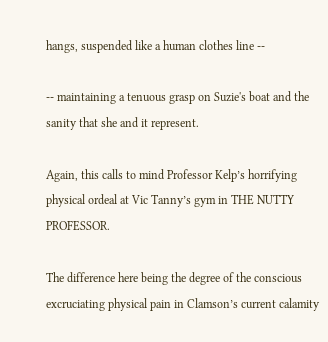hangs, suspended like a human clothes line --

-- maintaining a tenuous grasp on Suzie's boat and the sanity that she and it represent.

Again, this calls to mind Professor Kelp’s horrifying physical ordeal at Vic Tanny’s gym in THE NUTTY PROFESSOR.

The difference here being the degree of the conscious excruciating physical pain in Clamson’s current calamity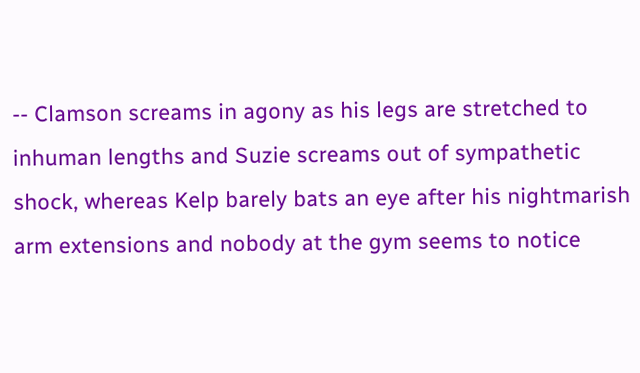-- Clamson screams in agony as his legs are stretched to inhuman lengths and Suzie screams out of sympathetic shock, whereas Kelp barely bats an eye after his nightmarish arm extensions and nobody at the gym seems to notice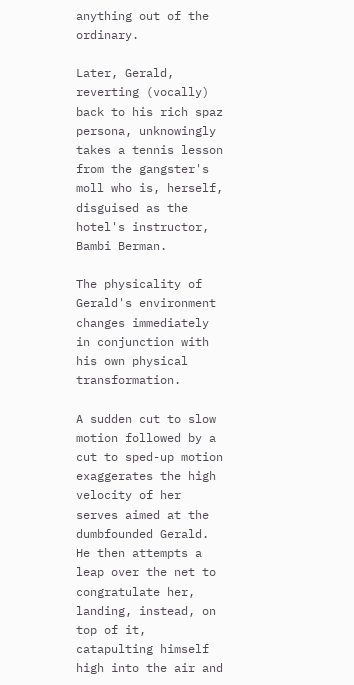anything out of the ordinary.

Later, Gerald, reverting (vocally) back to his rich spaz persona, unknowingly takes a tennis lesson from the gangster's moll who is, herself, disguised as the hotel's instructor, Bambi Berman.

The physicality of Gerald's environment changes immediately in conjunction with his own physical transformation.

A sudden cut to slow motion followed by a cut to sped-up motion exaggerates the high velocity of her serves aimed at the dumbfounded Gerald. He then attempts a leap over the net to congratulate her, landing, instead, on top of it, catapulting himself high into the air and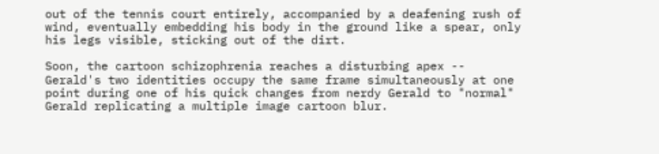out of the tennis court entirely, accompanied by a deafening rush of wind, eventually embedding his body in the ground like a spear, only his legs visible, sticking out of the dirt.

Soon, the cartoon schizophrenia reaches a disturbing apex -- Gerald's two identities occupy the same frame simultaneously at one point during one of his quick changes from nerdy Gerald to "normal" Gerald replicating a multiple image cartoon blur.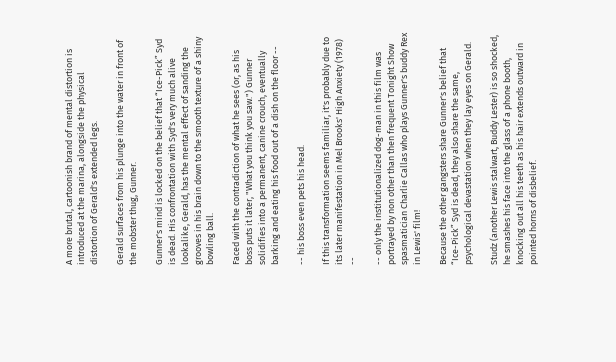A more brutal, cartoonish brand of mental distortion is introduced at the marina, alongside the physical distortion of Gerald's extended legs.

Gerald surfaces from his plunge into the water in front of the mobster thug, Gunner.

Gunner's mind is locked on the belief that “Ice-Pick” Syd is dead. His confrontation with Syd's very much alive lookalike, Gerald, has the mental effect of sanding the grooves in his brain down to the smooth texture of a shiny bowling ball.

Faced with the contradiction of what he sees (or, as his boss puts it later, "What you think you saw.") Gunner solidifies into a permanent, canine crouch, eventually barking and eating his food out of a dish on the floor --

-- his boss even pets his head.

If this transformation seems familiar, it's probably due to its later manifestation in Mel Brooks' High Anxiety (1978) --

-- only the institutionalized dog-man in this film was portrayed by non other than then frequent Tonight Show spasmatician Charlie Callas who plays Gunner's buddy Rex in Lewis' film!

Because the other gangsters share Gunner's belief that “Ice-Pick” Syd is dead, they also share the same, psychological devastation when they lay eyes on Gerald.

Studz (another Lewis stalwart, Buddy Lester) is so shocked, he smashes his face into the glass of a phone booth, knocking out all his teeth as his hair extends outward in pointed horns of disbelief.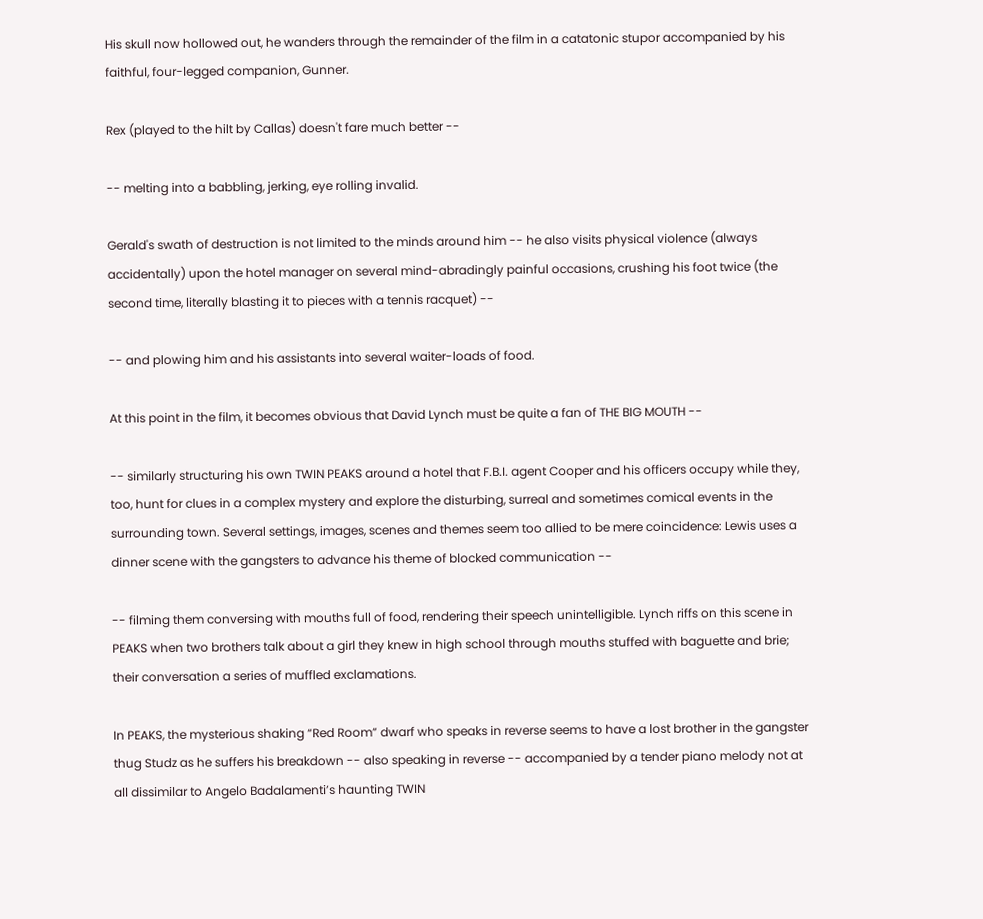His skull now hollowed out, he wanders through the remainder of the film in a catatonic stupor accompanied by his faithful, four-legged companion, Gunner.

Rex (played to the hilt by Callas) doesn't fare much better --

-- melting into a babbling, jerking, eye rolling invalid.

Gerald's swath of destruction is not limited to the minds around him -- he also visits physical violence (always accidentally) upon the hotel manager on several mind-abradingly painful occasions, crushing his foot twice (the second time, literally blasting it to pieces with a tennis racquet) --

-- and plowing him and his assistants into several waiter-loads of food.

At this point in the film, it becomes obvious that David Lynch must be quite a fan of THE BIG MOUTH --

-- similarly structuring his own TWIN PEAKS around a hotel that F.B.I. agent Cooper and his officers occupy while they, too, hunt for clues in a complex mystery and explore the disturbing, surreal and sometimes comical events in the surrounding town. Several settings, images, scenes and themes seem too allied to be mere coincidence: Lewis uses a dinner scene with the gangsters to advance his theme of blocked communication --

-- filming them conversing with mouths full of food, rendering their speech unintelligible. Lynch riffs on this scene in PEAKS when two brothers talk about a girl they knew in high school through mouths stuffed with baguette and brie; their conversation a series of muffled exclamations.

In PEAKS, the mysterious shaking “Red Room” dwarf who speaks in reverse seems to have a lost brother in the gangster thug Studz as he suffers his breakdown -- also speaking in reverse -- accompanied by a tender piano melody not at all dissimilar to Angelo Badalamenti’s haunting TWIN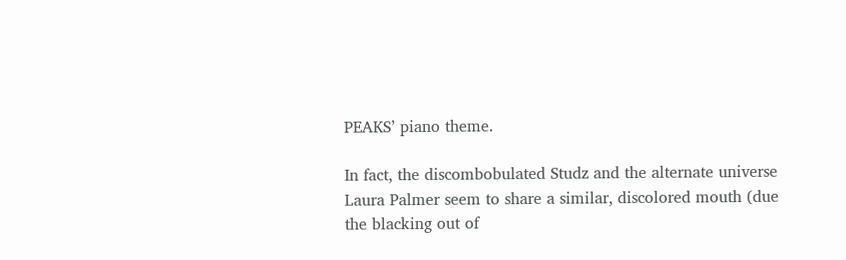PEAKS’ piano theme.

In fact, the discombobulated Studz and the alternate universe Laura Palmer seem to share a similar, discolored mouth (due the blacking out of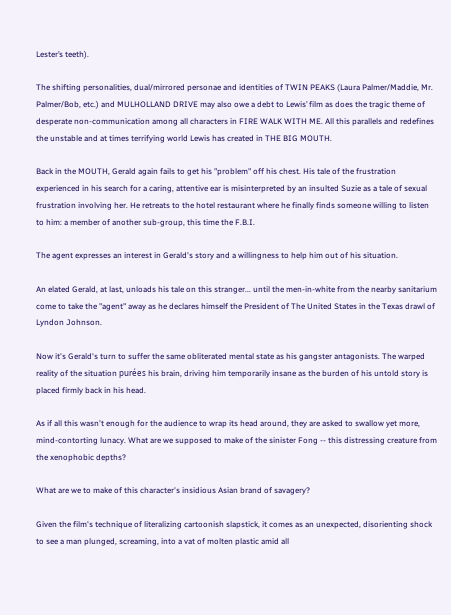Lester’s teeth).

The shifting personalities, dual/mirrored personae and identities of TWIN PEAKS (Laura Palmer/Maddie, Mr. Palmer/Bob, etc.) and MULHOLLAND DRIVE may also owe a debt to Lewis’ film as does the tragic theme of desperate non-communication among all characters in FIRE WALK WITH ME. All this parallels and redefines the unstable and at times terrifying world Lewis has created in THE BIG MOUTH.

Back in the MOUTH, Gerald again fails to get his "problem" off his chest. His tale of the frustration experienced in his search for a caring, attentive ear is misinterpreted by an insulted Suzie as a tale of sexual frustration involving her. He retreats to the hotel restaurant where he finally finds someone willing to listen to him: a member of another sub-group, this time the F.B.I.

The agent expresses an interest in Gerald's story and a willingness to help him out of his situation.

An elated Gerald, at last, unloads his tale on this stranger... until the men-in-white from the nearby sanitarium come to take the "agent" away as he declares himself the President of The United States in the Texas drawl of Lyndon Johnson.

Now it's Gerald's turn to suffer the same obliterated mental state as his gangster antagonists. The warped reality of the situation purées his brain, driving him temporarily insane as the burden of his untold story is placed firmly back in his head.

As if all this wasn't enough for the audience to wrap its head around, they are asked to swallow yet more, mind-contorting lunacy. What are we supposed to make of the sinister Fong -- this distressing creature from the xenophobic depths?

What are we to make of this character's insidious Asian brand of savagery?

Given the film's technique of literalizing cartoonish slapstick, it comes as an unexpected, disorienting shock to see a man plunged, screaming, into a vat of molten plastic amid all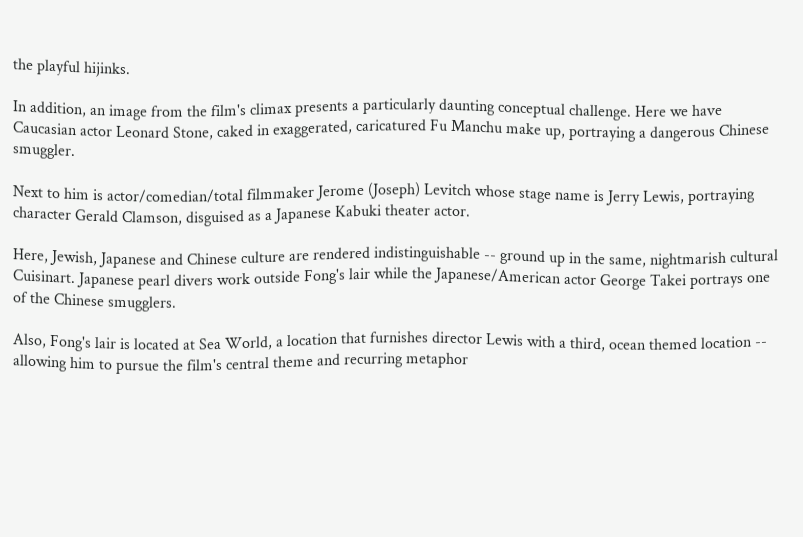the playful hijinks.

In addition, an image from the film's climax presents a particularly daunting conceptual challenge. Here we have Caucasian actor Leonard Stone, caked in exaggerated, caricatured Fu Manchu make up, portraying a dangerous Chinese smuggler.

Next to him is actor/comedian/total filmmaker Jerome (Joseph) Levitch whose stage name is Jerry Lewis, portraying character Gerald Clamson, disguised as a Japanese Kabuki theater actor.

Here, Jewish, Japanese and Chinese culture are rendered indistinguishable -- ground up in the same, nightmarish cultural Cuisinart. Japanese pearl divers work outside Fong's lair while the Japanese/American actor George Takei portrays one of the Chinese smugglers.

Also, Fong's lair is located at Sea World, a location that furnishes director Lewis with a third, ocean themed location -- allowing him to pursue the film's central theme and recurring metaphor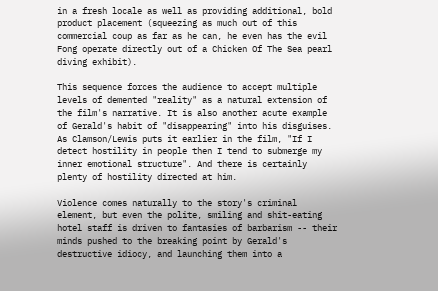in a fresh locale as well as providing additional, bold product placement (squeezing as much out of this commercial coup as far as he can, he even has the evil Fong operate directly out of a Chicken Of The Sea pearl diving exhibit).

This sequence forces the audience to accept multiple levels of demented "reality" as a natural extension of the film's narrative. It is also another acute example of Gerald's habit of "disappearing" into his disguises. As Clamson/Lewis puts it earlier in the film, "If I detect hostility in people then I tend to submerge my inner emotional structure". And there is certainly plenty of hostility directed at him.

Violence comes naturally to the story's criminal element, but even the polite, smiling and shit-eating hotel staff is driven to fantasies of barbarism -- their minds pushed to the breaking point by Gerald's destructive idiocy, and launching them into a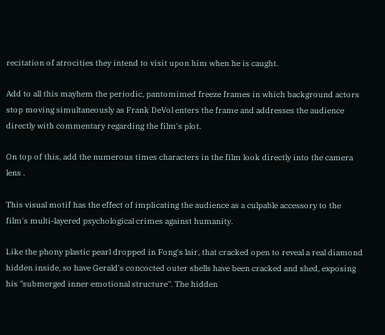recitation of atrocities they intend to visit upon him when he is caught.

Add to all this mayhem the periodic, pantomimed freeze frames in which background actors stop moving simultaneously as Frank DeVol enters the frame and addresses the audience directly with commentary regarding the film's plot.

On top of this, add the numerous times characters in the film look directly into the camera lens .

This visual motif has the effect of implicating the audience as a culpable accessory to the film's multi-layered psychological crimes against humanity.

Like the phony plastic pearl dropped in Fong's lair, that cracked open to reveal a real diamond hidden inside, so have Gerald's concocted outer shells have been cracked and shed, exposing his "submerged inner emotional structure". The hidden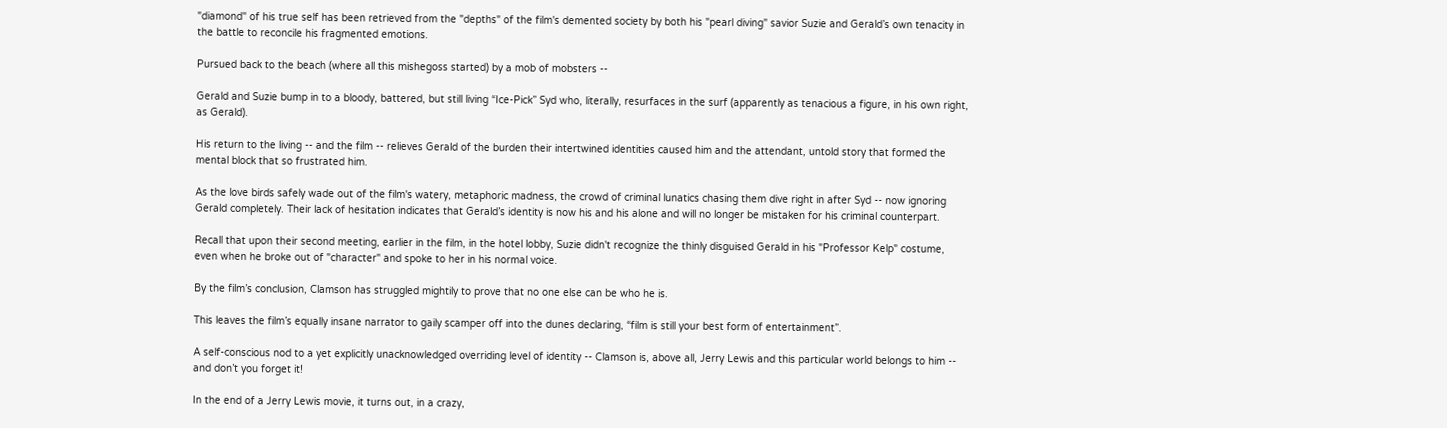"diamond" of his true self has been retrieved from the "depths" of the film's demented society by both his "pearl diving" savior Suzie and Gerald’s own tenacity in the battle to reconcile his fragmented emotions.

Pursued back to the beach (where all this mishegoss started) by a mob of mobsters --

Gerald and Suzie bump in to a bloody, battered, but still living “Ice-Pick” Syd who, literally, resurfaces in the surf (apparently as tenacious a figure, in his own right, as Gerald).

His return to the living -- and the film -- relieves Gerald of the burden their intertwined identities caused him and the attendant, untold story that formed the mental block that so frustrated him.

As the love birds safely wade out of the film's watery, metaphoric madness, the crowd of criminal lunatics chasing them dive right in after Syd -- now ignoring Gerald completely. Their lack of hesitation indicates that Gerald’s identity is now his and his alone and will no longer be mistaken for his criminal counterpart.

Recall that upon their second meeting, earlier in the film, in the hotel lobby, Suzie didn't recognize the thinly disguised Gerald in his "Professor Kelp" costume, even when he broke out of "character" and spoke to her in his normal voice.

By the film’s conclusion, Clamson has struggled mightily to prove that no one else can be who he is.

This leaves the film’s equally insane narrator to gaily scamper off into the dunes declaring, “film is still your best form of entertainment”.

A self-conscious nod to a yet explicitly unacknowledged overriding level of identity -- Clamson is, above all, Jerry Lewis and this particular world belongs to him -- and don’t you forget it!

In the end of a Jerry Lewis movie, it turns out, in a crazy,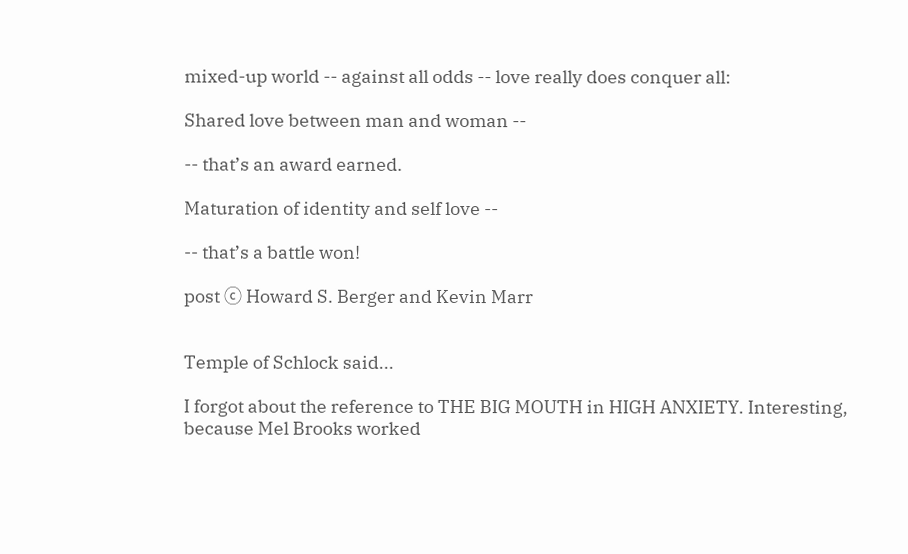mixed-up world -- against all odds -- love really does conquer all:

Shared love between man and woman --

-- that’s an award earned.

Maturation of identity and self love --

-- that’s a battle won!

post ⓒ Howard S. Berger and Kevin Marr


Temple of Schlock said...

I forgot about the reference to THE BIG MOUTH in HIGH ANXIETY. Interesting, because Mel Brooks worked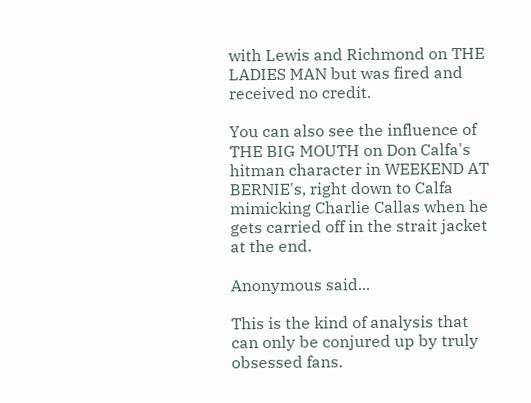with Lewis and Richmond on THE LADIES MAN but was fired and received no credit.

You can also see the influence of THE BIG MOUTH on Don Calfa's hitman character in WEEKEND AT BERNIE's, right down to Calfa mimicking Charlie Callas when he gets carried off in the strait jacket at the end.

Anonymous said...

This is the kind of analysis that can only be conjured up by truly obsessed fans.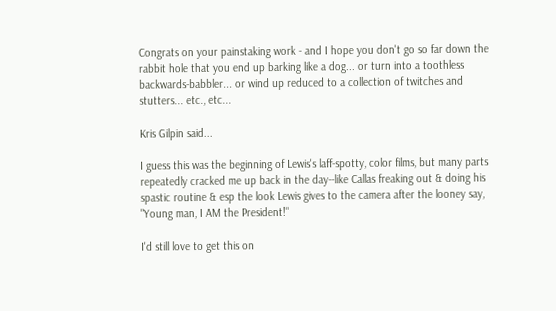Congrats on your painstaking work - and I hope you don't go so far down the rabbit hole that you end up barking like a dog... or turn into a toothless backwards-babbler... or wind up reduced to a collection of twitches and stutters... etc., etc...

Kris Gilpin said...

I guess this was the beginning of Lewis's laff-spotty, color films, but many parts repeatedly cracked me up back in the day--like Callas freaking out & doing his spastic routine & esp the look Lewis gives to the camera after the looney say, "Young man, I AM the President!"

I'd still love to get this on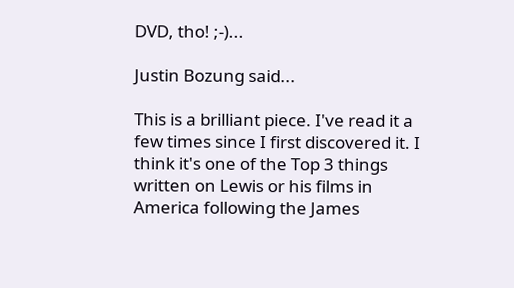DVD, tho! ;-)...

Justin Bozung said...

This is a brilliant piece. I've read it a few times since I first discovered it. I think it's one of the Top 3 things written on Lewis or his films in America following the James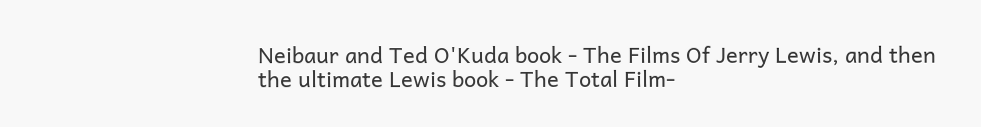Neibaur and Ted O'Kuda book - The Films Of Jerry Lewis, and then the ultimate Lewis book - The Total Film-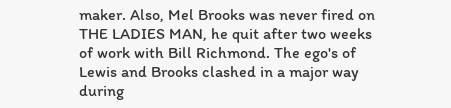maker. Also, Mel Brooks was never fired on THE LADIES MAN, he quit after two weeks of work with Bill Richmond. The ego's of Lewis and Brooks clashed in a major way during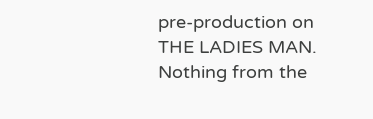pre-production on THE LADIES MAN. Nothing from the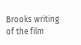Brooks writing of the film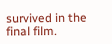survived in the final film.